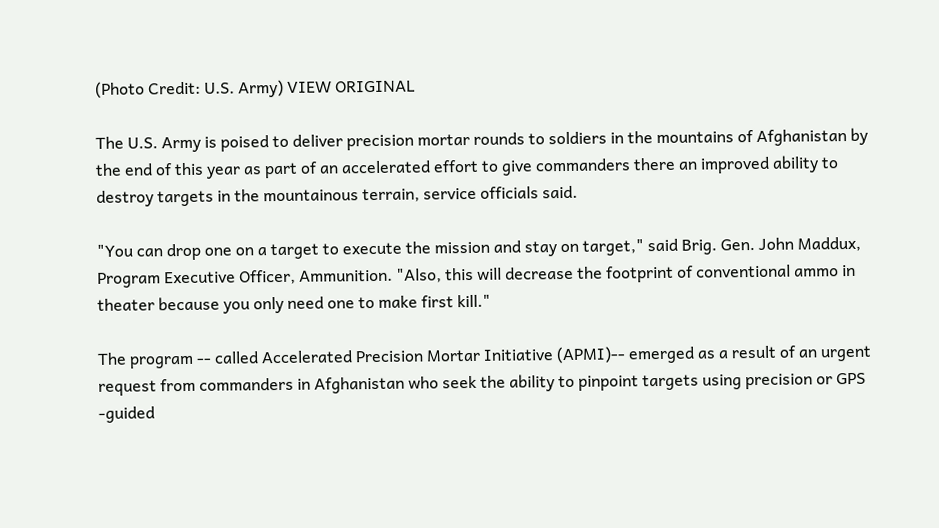(Photo Credit: U.S. Army) VIEW ORIGINAL

The U.S. Army is poised to deliver precision mortar rounds to soldiers in the mountains of Afghanistan by the end of this year as part of an accelerated effort to give commanders there an improved ability to destroy targets in the mountainous terrain, service officials said.

"You can drop one on a target to execute the mission and stay on target," said Brig. Gen. John Maddux, Program Executive Officer, Ammunition. "Also, this will decrease the footprint of conventional ammo in theater because you only need one to make first kill."

The program -- called Accelerated Precision Mortar Initiative (APMI)-- emerged as a result of an urgent request from commanders in Afghanistan who seek the ability to pinpoint targets using precision or GPS -guided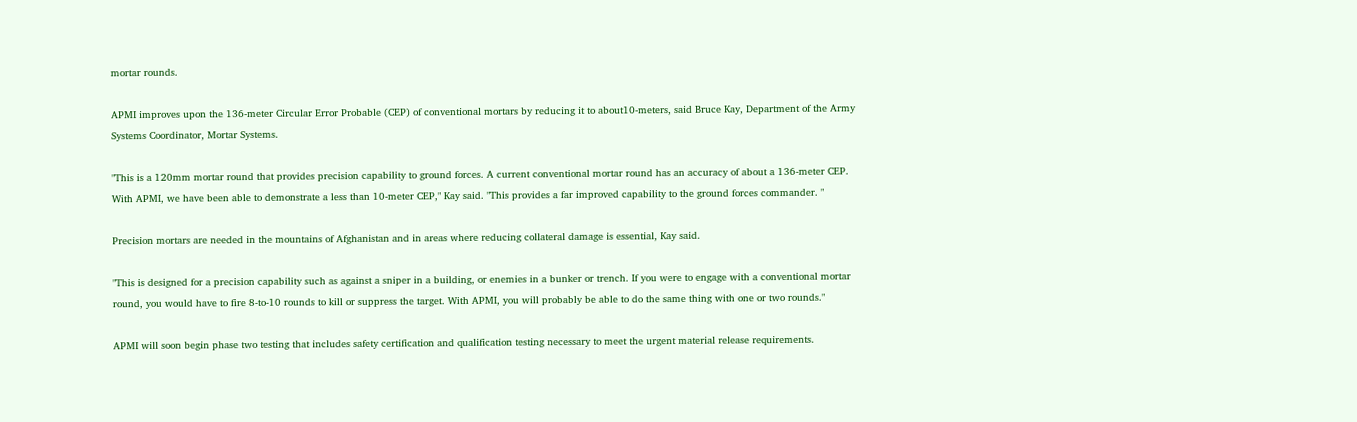mortar rounds.

APMI improves upon the 136-meter Circular Error Probable (CEP) of conventional mortars by reducing it to about10-meters, said Bruce Kay, Department of the Army Systems Coordinator, Mortar Systems.

"This is a 120mm mortar round that provides precision capability to ground forces. A current conventional mortar round has an accuracy of about a 136-meter CEP. With APMI, we have been able to demonstrate a less than 10-meter CEP," Kay said. "This provides a far improved capability to the ground forces commander. "

Precision mortars are needed in the mountains of Afghanistan and in areas where reducing collateral damage is essential, Kay said.

"This is designed for a precision capability such as against a sniper in a building, or enemies in a bunker or trench. If you were to engage with a conventional mortar round, you would have to fire 8-to-10 rounds to kill or suppress the target. With APMI, you will probably be able to do the same thing with one or two rounds."

APMI will soon begin phase two testing that includes safety certification and qualification testing necessary to meet the urgent material release requirements.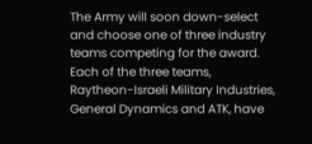The Army will soon down-select and choose one of three industry teams competing for the award. Each of the three teams, Raytheon-Israeli Military Industries, General Dynamics and ATK, have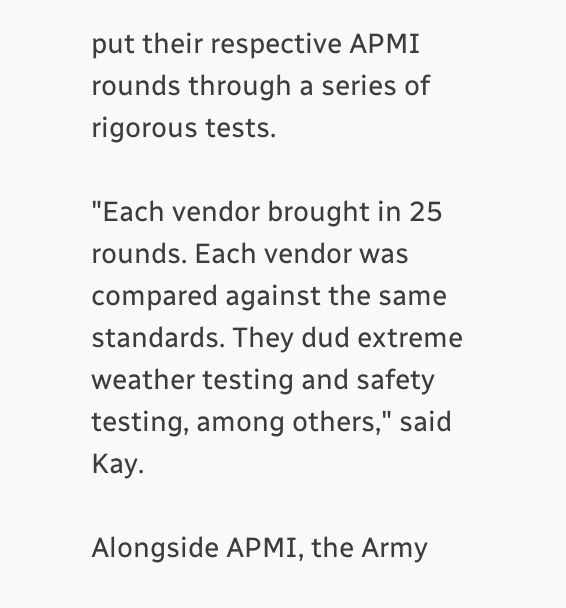put their respective APMI rounds through a series of rigorous tests.

"Each vendor brought in 25 rounds. Each vendor was compared against the same standards. They dud extreme weather testing and safety testing, among others," said Kay.

Alongside APMI, the Army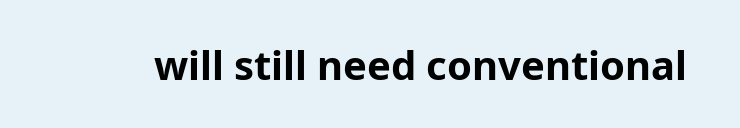will still need conventional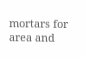mortars for area and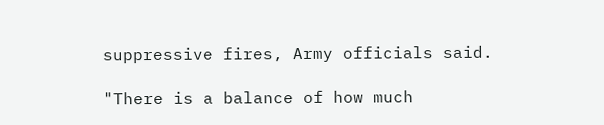suppressive fires, Army officials said.

"There is a balance of how much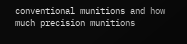conventional munitions and how much precision munitions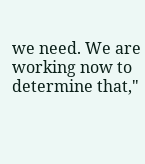we need. We are working now to determine that,"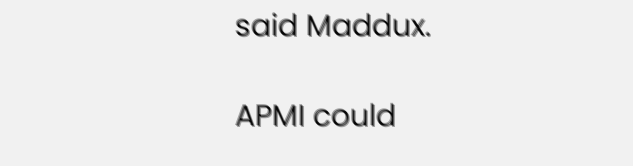said Maddux.

APMI could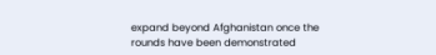expand beyond Afghanistan once the rounds have been demonstrated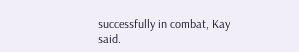successfully in combat, Kay said.